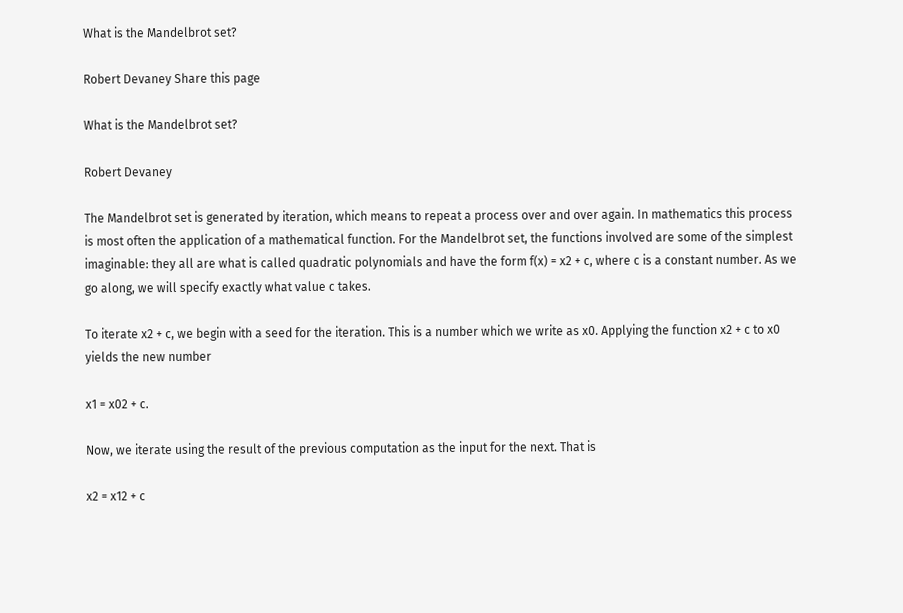What is the Mandelbrot set?

Robert Devaney Share this page

What is the Mandelbrot set?

Robert Devaney

The Mandelbrot set is generated by iteration, which means to repeat a process over and over again. In mathematics this process is most often the application of a mathematical function. For the Mandelbrot set, the functions involved are some of the simplest imaginable: they all are what is called quadratic polynomials and have the form f(x) = x2 + c, where c is a constant number. As we go along, we will specify exactly what value c takes.

To iterate x2 + c, we begin with a seed for the iteration. This is a number which we write as x0. Applying the function x2 + c to x0 yields the new number

x1 = x02 + c.

Now, we iterate using the result of the previous computation as the input for the next. That is

x2 = x12 + c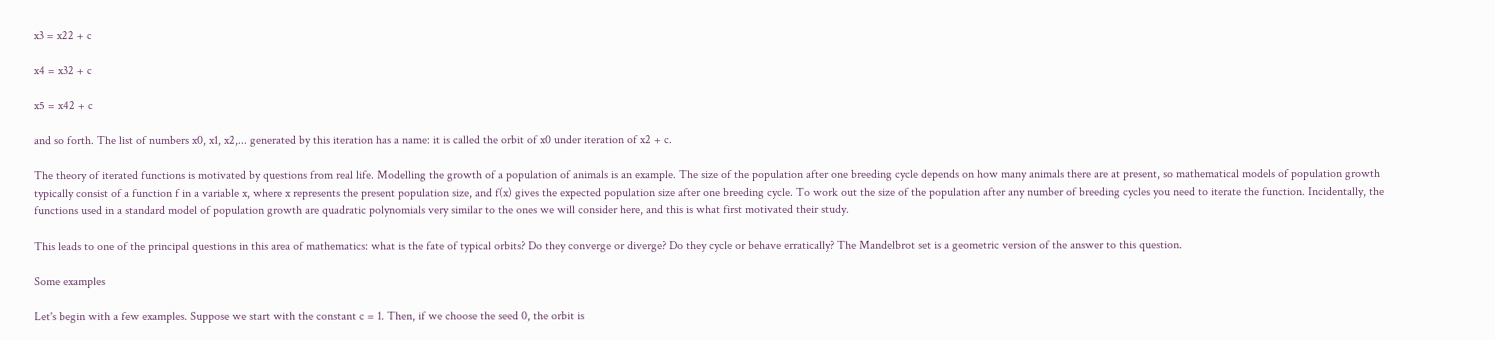x3 = x22 + c

x4 = x32 + c

x5 = x42 + c

and so forth. The list of numbers x0, x1, x2,... generated by this iteration has a name: it is called the orbit of x0 under iteration of x2 + c.

The theory of iterated functions is motivated by questions from real life. Modelling the growth of a population of animals is an example. The size of the population after one breeding cycle depends on how many animals there are at present, so mathematical models of population growth typically consist of a function f in a variable x, where x represents the present population size, and f(x) gives the expected population size after one breeding cycle. To work out the size of the population after any number of breeding cycles you need to iterate the function. Incidentally, the functions used in a standard model of population growth are quadratic polynomials very similar to the ones we will consider here, and this is what first motivated their study.

This leads to one of the principal questions in this area of mathematics: what is the fate of typical orbits? Do they converge or diverge? Do they cycle or behave erratically? The Mandelbrot set is a geometric version of the answer to this question.

Some examples

Let's begin with a few examples. Suppose we start with the constant c = 1. Then, if we choose the seed 0, the orbit is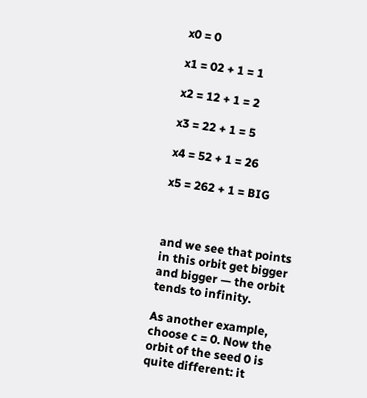x0 = 0

x1 = 02 + 1 = 1

x2 = 12 + 1 = 2

x3 = 22 + 1 = 5

x4 = 52 + 1 = 26

x5 = 262 + 1 = BIG



and we see that points in this orbit get bigger and bigger — the orbit tends to infinity.

As another example, choose c = 0. Now the orbit of the seed 0 is quite different: it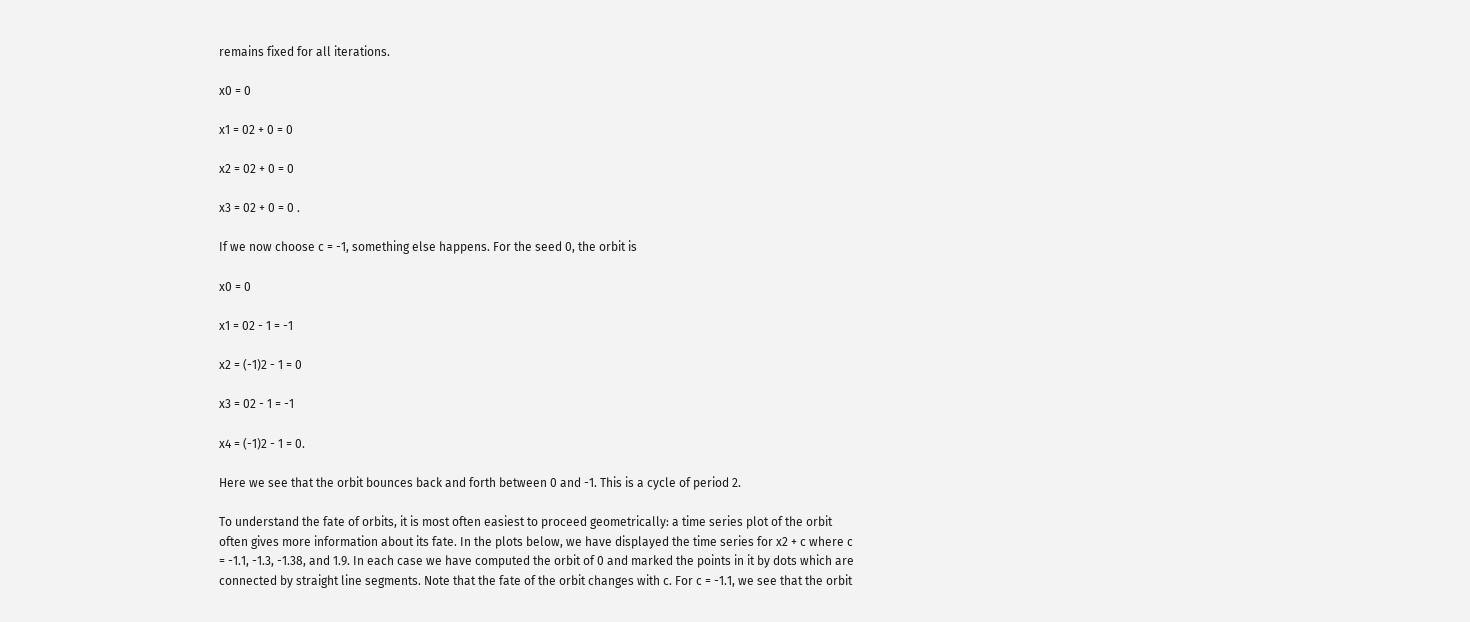remains fixed for all iterations.

x0 = 0

x1 = 02 + 0 = 0

x2 = 02 + 0 = 0

x3 = 02 + 0 = 0 .

If we now choose c = -1, something else happens. For the seed 0, the orbit is

x0 = 0

x1 = 02 - 1 = -1

x2 = (-1)2 - 1 = 0

x3 = 02 - 1 = -1

x4 = (-1)2 - 1 = 0.

Here we see that the orbit bounces back and forth between 0 and -1. This is a cycle of period 2.

To understand the fate of orbits, it is most often easiest to proceed geometrically: a time series plot of the orbit often gives more information about its fate. In the plots below, we have displayed the time series for x2 + c where c = -1.1, -1.3, -1.38, and 1.9. In each case we have computed the orbit of 0 and marked the points in it by dots which are connected by straight line segments. Note that the fate of the orbit changes with c. For c = -1.1, we see that the orbit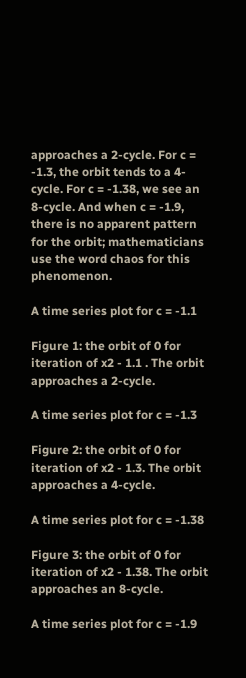approaches a 2-cycle. For c = -1.3, the orbit tends to a 4-cycle. For c = -1.38, we see an 8-cycle. And when c = -1.9, there is no apparent pattern for the orbit; mathematicians use the word chaos for this phenomenon.

A time series plot for c = -1.1

Figure 1: the orbit of 0 for iteration of x2 - 1.1 . The orbit approaches a 2-cycle.

A time series plot for c = -1.3

Figure 2: the orbit of 0 for iteration of x2 - 1.3. The orbit approaches a 4-cycle.

A time series plot for c = -1.38

Figure 3: the orbit of 0 for iteration of x2 - 1.38. The orbit approaches an 8-cycle.

A time series plot for c = -1.9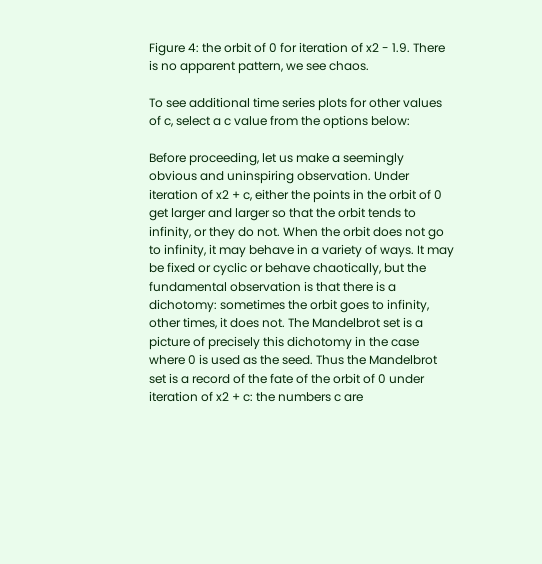Figure 4: the orbit of 0 for iteration of x2 - 1.9. There is no apparent pattern, we see chaos.

To see additional time series plots for other values of c, select a c value from the options below:

Before proceeding, let us make a seemingly obvious and uninspiring observation. Under iteration of x2 + c, either the points in the orbit of 0 get larger and larger so that the orbit tends to infinity, or they do not. When the orbit does not go to infinity, it may behave in a variety of ways. It may be fixed or cyclic or behave chaotically, but the fundamental observation is that there is a dichotomy: sometimes the orbit goes to infinity, other times, it does not. The Mandelbrot set is a picture of precisely this dichotomy in the case where 0 is used as the seed. Thus the Mandelbrot set is a record of the fate of the orbit of 0 under iteration of x2 + c: the numbers c are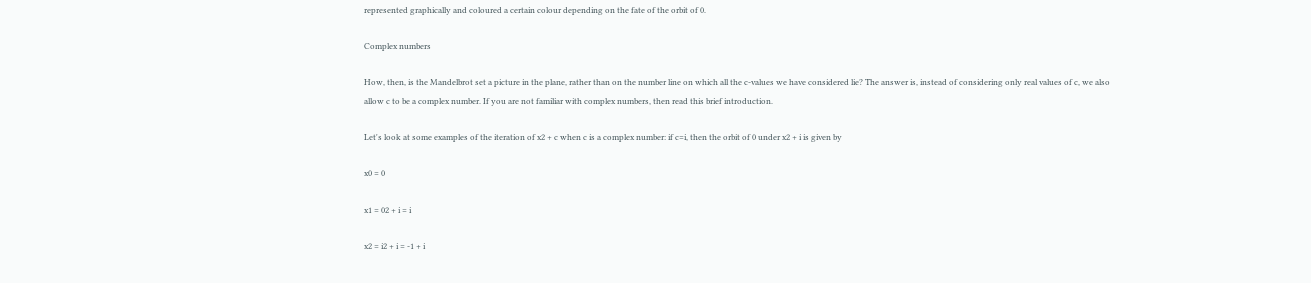represented graphically and coloured a certain colour depending on the fate of the orbit of 0.

Complex numbers

How, then, is the Mandelbrot set a picture in the plane, rather than on the number line on which all the c-values we have considered lie? The answer is, instead of considering only real values of c, we also allow c to be a complex number. If you are not familiar with complex numbers, then read this brief introduction.

Let's look at some examples of the iteration of x2 + c when c is a complex number: if c=i, then the orbit of 0 under x2 + i is given by

x0 = 0

x1 = 02 + i = i

x2 = i2 + i = -1 + i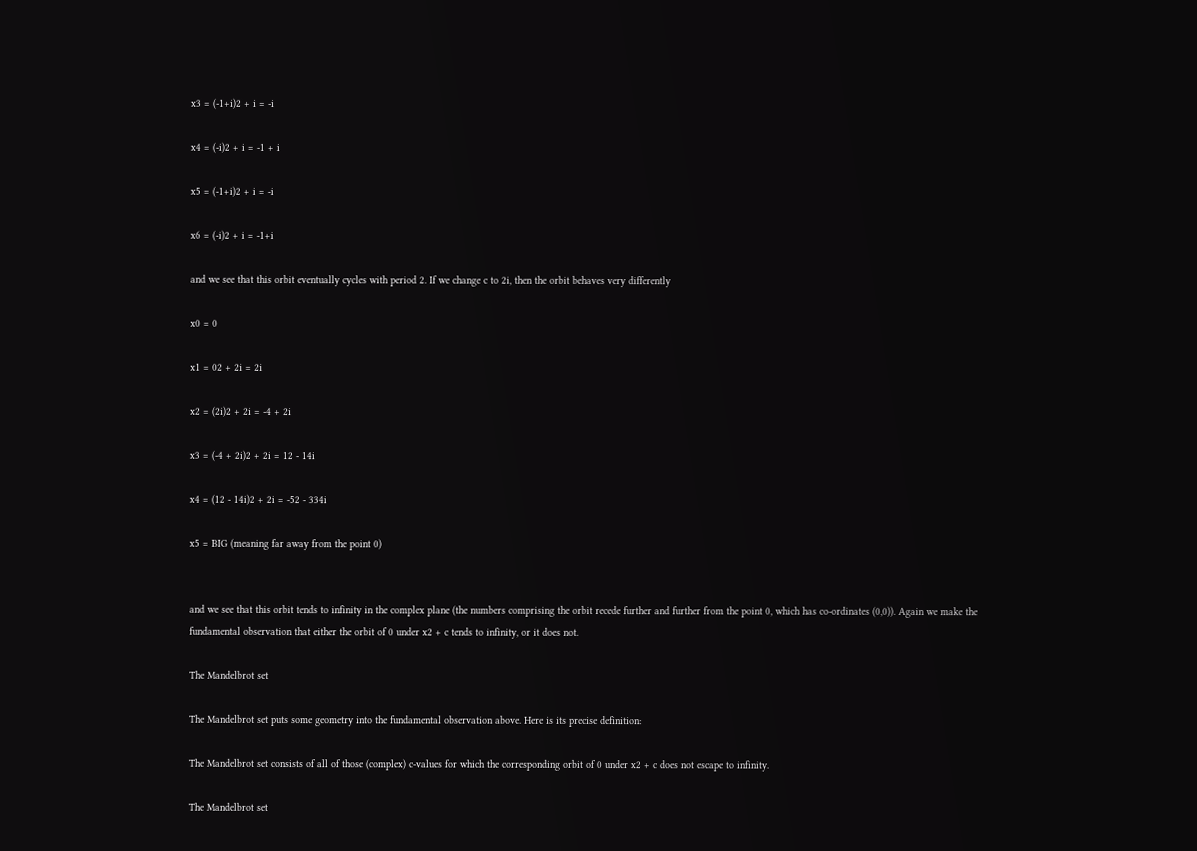x3 = (-1+i)2 + i = -i

x4 = (-i)2 + i = -1 + i

x5 = (-1+i)2 + i = -i

x6 = (-i)2 + i = -1+i

and we see that this orbit eventually cycles with period 2. If we change c to 2i, then the orbit behaves very differently

x0 = 0

x1 = 02 + 2i = 2i

x2 = (2i)2 + 2i = -4 + 2i

x3 = (-4 + 2i)2 + 2i = 12 - 14i

x4 = (12 - 14i)2 + 2i = -52 - 334i

x5 = BIG (meaning far away from the point 0)


and we see that this orbit tends to infinity in the complex plane (the numbers comprising the orbit recede further and further from the point 0, which has co-ordinates (0,0)). Again we make the fundamental observation that either the orbit of 0 under x2 + c tends to infinity, or it does not.

The Mandelbrot set

The Mandelbrot set puts some geometry into the fundamental observation above. Here is its precise definition:

The Mandelbrot set consists of all of those (complex) c-values for which the corresponding orbit of 0 under x2 + c does not escape to infinity.

The Mandelbrot set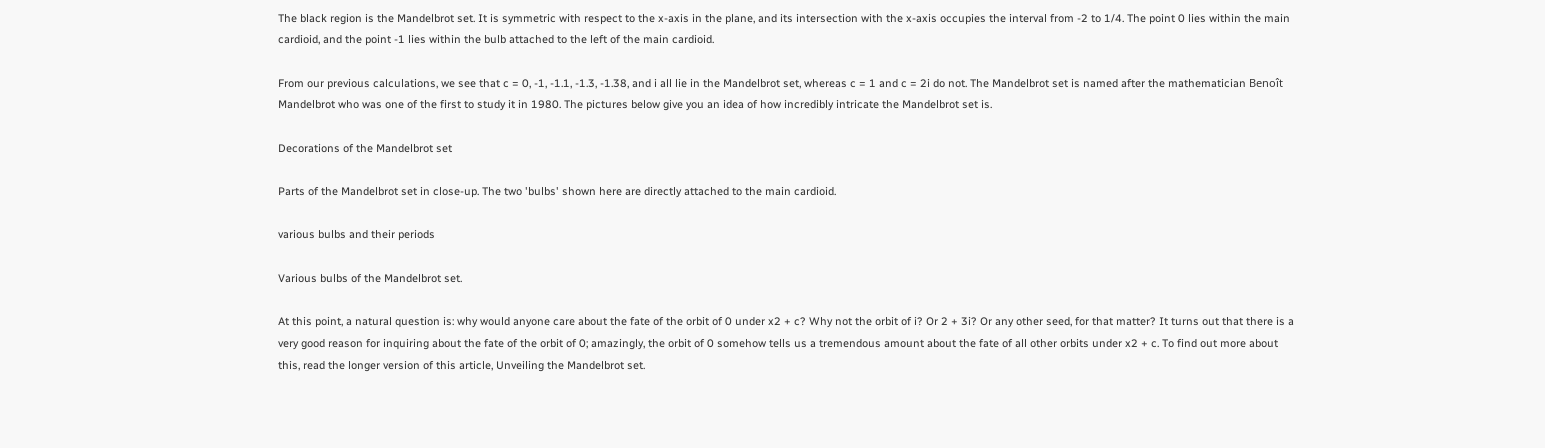The black region is the Mandelbrot set. It is symmetric with respect to the x-axis in the plane, and its intersection with the x-axis occupies the interval from -2 to 1/4. The point 0 lies within the main cardioid, and the point -1 lies within the bulb attached to the left of the main cardioid.

From our previous calculations, we see that c = 0, -1, -1.1, -1.3, -1.38, and i all lie in the Mandelbrot set, whereas c = 1 and c = 2i do not. The Mandelbrot set is named after the mathematician Benoît Mandelbrot who was one of the first to study it in 1980. The pictures below give you an idea of how incredibly intricate the Mandelbrot set is.

Decorations of the Mandelbrot set

Parts of the Mandelbrot set in close-up. The two 'bulbs' shown here are directly attached to the main cardioid.

various bulbs and their periods

Various bulbs of the Mandelbrot set.

At this point, a natural question is: why would anyone care about the fate of the orbit of 0 under x2 + c? Why not the orbit of i? Or 2 + 3i? Or any other seed, for that matter? It turns out that there is a very good reason for inquiring about the fate of the orbit of 0; amazingly, the orbit of 0 somehow tells us a tremendous amount about the fate of all other orbits under x2 + c. To find out more about this, read the longer version of this article, Unveiling the Mandelbrot set.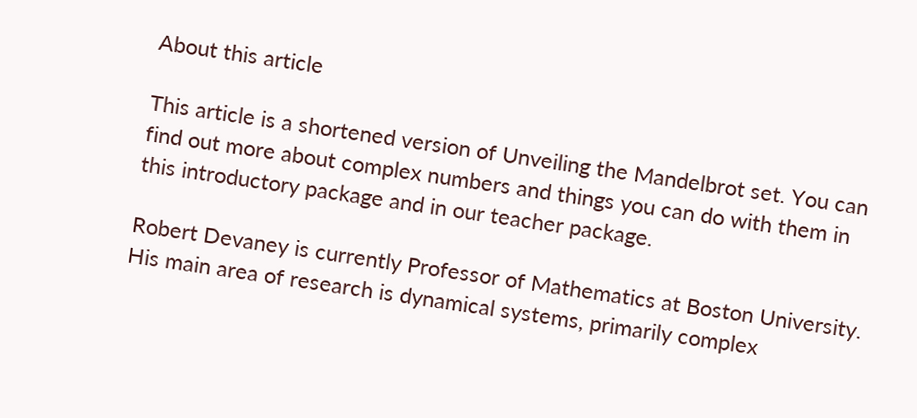About this article

This article is a shortened version of Unveiling the Mandelbrot set. You can find out more about complex numbers and things you can do with them in this introductory package and in our teacher package.

Robert Devaney is currently Professor of Mathematics at Boston University. His main area of research is dynamical systems, primarily complex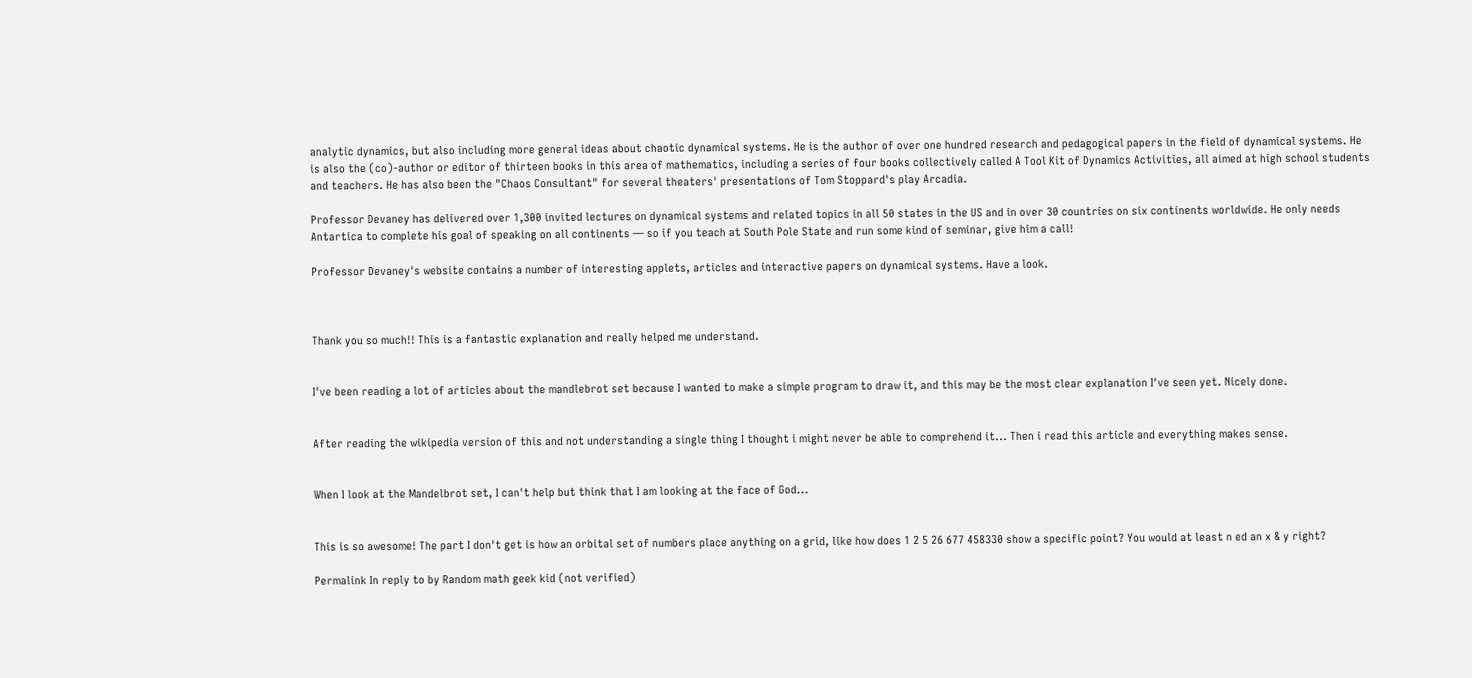analytic dynamics, but also including more general ideas about chaotic dynamical systems. He is the author of over one hundred research and pedagogical papers in the field of dynamical systems. He is also the (co)-author or editor of thirteen books in this area of mathematics, including a series of four books collectively called A Tool Kit of Dynamics Activities, all aimed at high school students and teachers. He has also been the "Chaos Consultant" for several theaters' presentations of Tom Stoppard's play Arcadia.

Professor Devaney has delivered over 1,300 invited lectures on dynamical systems and related topics in all 50 states in the US and in over 30 countries on six continents worldwide. He only needs Antartica to complete his goal of speaking on all continents — so if you teach at South Pole State and run some kind of seminar, give him a call!

Professor Devaney's website contains a number of interesting applets, articles and interactive papers on dynamical systems. Have a look.



Thank you so much!! This is a fantastic explanation and really helped me understand.


I've been reading a lot of articles about the mandlebrot set because I wanted to make a simple program to draw it, and this may be the most clear explanation I've seen yet. Nicely done.


After reading the wikipedia version of this and not understanding a single thing I thought i might never be able to comprehend it... Then i read this article and everything makes sense.


When I look at the Mandelbrot set, I can't help but think that I am looking at the face of God...


This is so awesome! The part I don't get is how an orbital set of numbers place anything on a grid, like how does 1 2 5 26 677 458330 show a specific point? You would at least n ed an x & y right?

Permalink In reply to by Random math geek kid (not verified)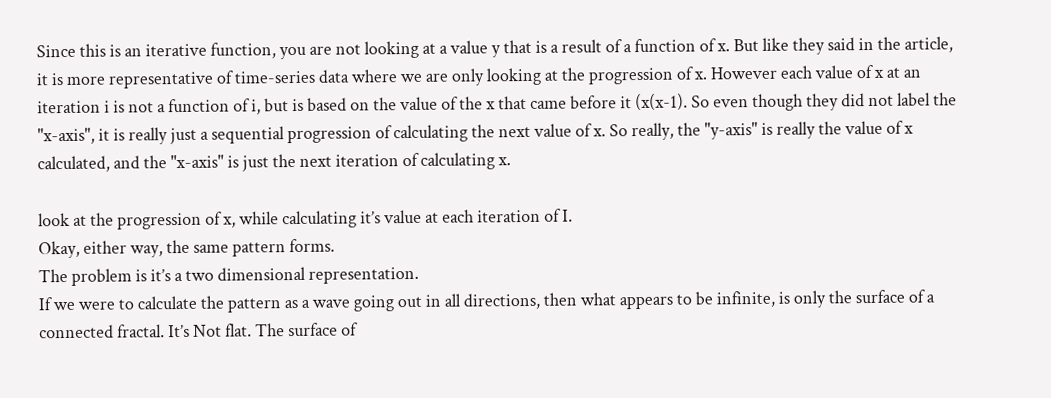Since this is an iterative function, you are not looking at a value y that is a result of a function of x. But like they said in the article, it is more representative of time-series data where we are only looking at the progression of x. However each value of x at an iteration i is not a function of i, but is based on the value of the x that came before it (x(x-1). So even though they did not label the "x-axis", it is really just a sequential progression of calculating the next value of x. So really, the "y-axis" is really the value of x calculated, and the "x-axis" is just the next iteration of calculating x.

look at the progression of x, while calculating it’s value at each iteration of I.
Okay, either way, the same pattern forms.
The problem is it’s a two dimensional representation.
If we were to calculate the pattern as a wave going out in all directions, then what appears to be infinite, is only the surface of a connected fractal. It’s Not flat. The surface of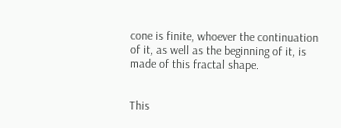cone is finite, whoever the continuation of it, as well as the beginning of it, is made of this fractal shape.


This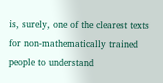is, surely, one of the clearest texts for non-mathematically trained people to understand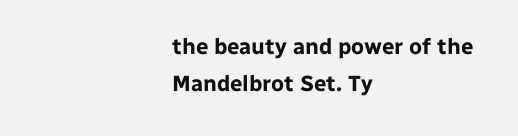the beauty and power of the Mandelbrot Set. Ty